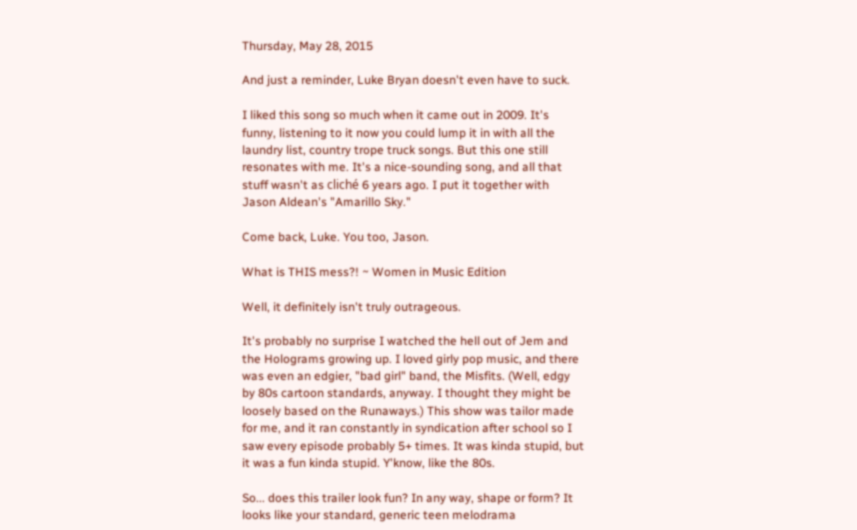Thursday, May 28, 2015

And just a reminder, Luke Bryan doesn't even have to suck.

I liked this song so much when it came out in 2009. It's funny, listening to it now you could lump it in with all the laundry list, country trope truck songs. But this one still resonates with me. It's a nice-sounding song, and all that stuff wasn't as cliché 6 years ago. I put it together with Jason Aldean's "Amarillo Sky."

Come back, Luke. You too, Jason.

What is THIS mess?! ~ Women in Music Edition

Well, it definitely isn't truly outrageous.

It's probably no surprise I watched the hell out of Jem and the Holograms growing up. I loved girly pop music, and there was even an edgier, "bad girl" band, the Misfits. (Well, edgy by 80s cartoon standards, anyway. I thought they might be loosely based on the Runaways.) This show was tailor made for me, and it ran constantly in syndication after school so I saw every episode probably 5+ times. It was kinda stupid, but it was a fun kinda stupid. Y'know, like the 80s.

So... does this trailer look fun? In any way, shape or form? It looks like your standard, generic teen melodrama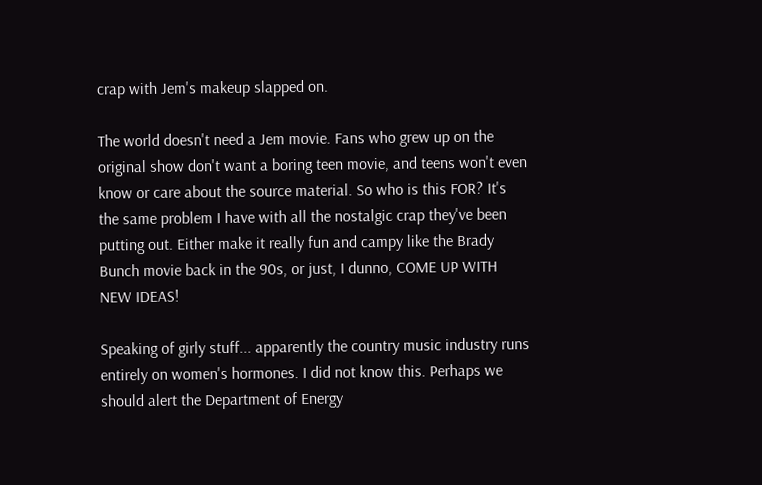crap with Jem's makeup slapped on.

The world doesn't need a Jem movie. Fans who grew up on the original show don't want a boring teen movie, and teens won't even know or care about the source material. So who is this FOR? It's the same problem I have with all the nostalgic crap they've been putting out. Either make it really fun and campy like the Brady Bunch movie back in the 90s, or just, I dunno, COME UP WITH NEW IDEAS!

Speaking of girly stuff... apparently the country music industry runs entirely on women's hormones. I did not know this. Perhaps we should alert the Department of Energy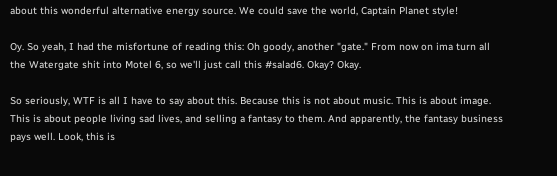about this wonderful alternative energy source. We could save the world, Captain Planet style!

Oy. So yeah, I had the misfortune of reading this: Oh goody, another "gate." From now on ima turn all the Watergate shit into Motel 6, so we'll just call this #salad6. Okay? Okay.

So seriously, WTF is all I have to say about this. Because this is not about music. This is about image. This is about people living sad lives, and selling a fantasy to them. And apparently, the fantasy business pays well. Look, this is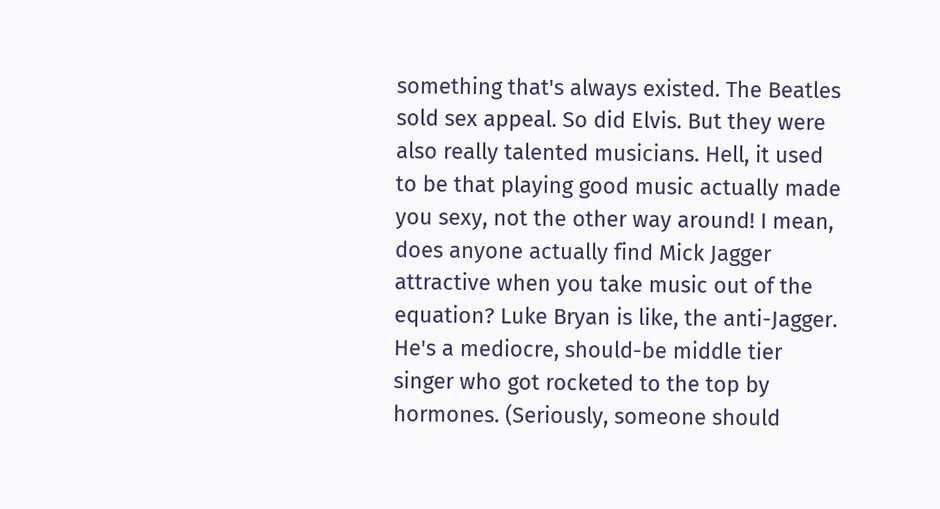something that's always existed. The Beatles sold sex appeal. So did Elvis. But they were also really talented musicians. Hell, it used to be that playing good music actually made you sexy, not the other way around! I mean, does anyone actually find Mick Jagger attractive when you take music out of the equation? Luke Bryan is like, the anti-Jagger. He's a mediocre, should-be middle tier singer who got rocketed to the top by hormones. (Seriously, someone should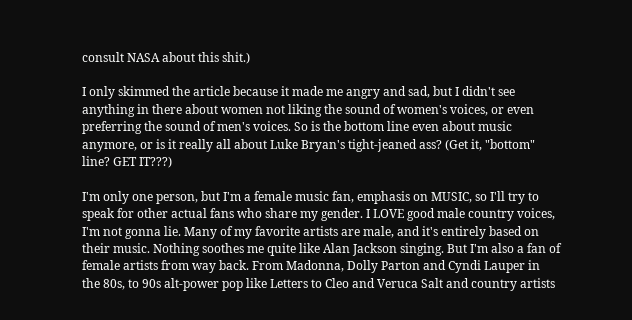consult NASA about this shit.)

I only skimmed the article because it made me angry and sad, but I didn't see anything in there about women not liking the sound of women's voices, or even preferring the sound of men's voices. So is the bottom line even about music anymore, or is it really all about Luke Bryan's tight-jeaned ass? (Get it, "bottom" line? GET IT???)

I'm only one person, but I'm a female music fan, emphasis on MUSIC, so I'll try to speak for other actual fans who share my gender. I LOVE good male country voices, I'm not gonna lie. Many of my favorite artists are male, and it's entirely based on their music. Nothing soothes me quite like Alan Jackson singing. But I'm also a fan of female artists from way back. From Madonna, Dolly Parton and Cyndi Lauper in the 80s, to 90s alt-power pop like Letters to Cleo and Veruca Salt and country artists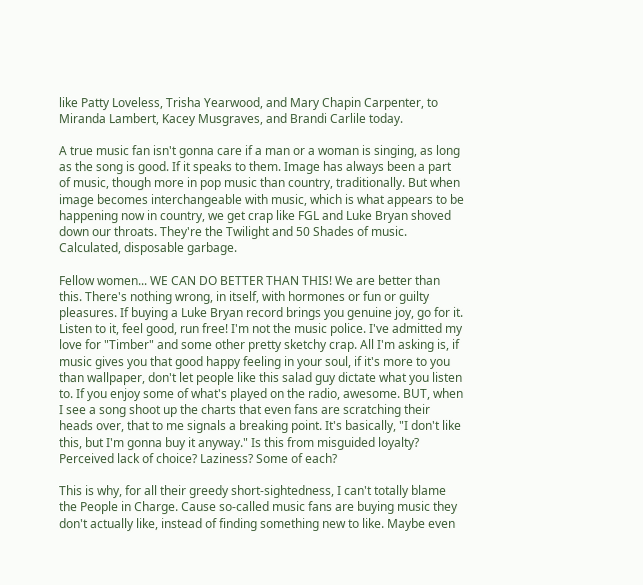like Patty Loveless, Trisha Yearwood, and Mary Chapin Carpenter, to Miranda Lambert, Kacey Musgraves, and Brandi Carlile today.

A true music fan isn't gonna care if a man or a woman is singing, as long as the song is good. If it speaks to them. Image has always been a part of music, though more in pop music than country, traditionally. But when image becomes interchangeable with music, which is what appears to be happening now in country, we get crap like FGL and Luke Bryan shoved down our throats. They're the Twilight and 50 Shades of music. Calculated, disposable garbage.

Fellow women... WE CAN DO BETTER THAN THIS! We are better than this. There's nothing wrong, in itself, with hormones or fun or guilty pleasures. If buying a Luke Bryan record brings you genuine joy, go for it. Listen to it, feel good, run free! I'm not the music police. I've admitted my love for "Timber" and some other pretty sketchy crap. All I'm asking is, if music gives you that good happy feeling in your soul, if it's more to you than wallpaper, don't let people like this salad guy dictate what you listen to. If you enjoy some of what's played on the radio, awesome. BUT, when I see a song shoot up the charts that even fans are scratching their heads over, that to me signals a breaking point. It's basically, "I don't like this, but I'm gonna buy it anyway." Is this from misguided loyalty? Perceived lack of choice? Laziness? Some of each?

This is why, for all their greedy short-sightedness, I can't totally blame the People in Charge. Cause so-called music fans are buying music they don't actually like, instead of finding something new to like. Maybe even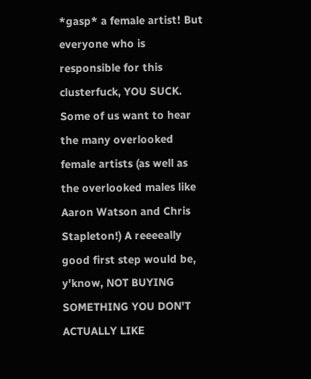*gasp* a female artist! But everyone who is responsible for this clusterfuck, YOU SUCK. Some of us want to hear the many overlooked female artists (as well as the overlooked males like Aaron Watson and Chris Stapleton!) A reeeeally good first step would be, y'know, NOT BUYING SOMETHING YOU DON'T ACTUALLY LIKE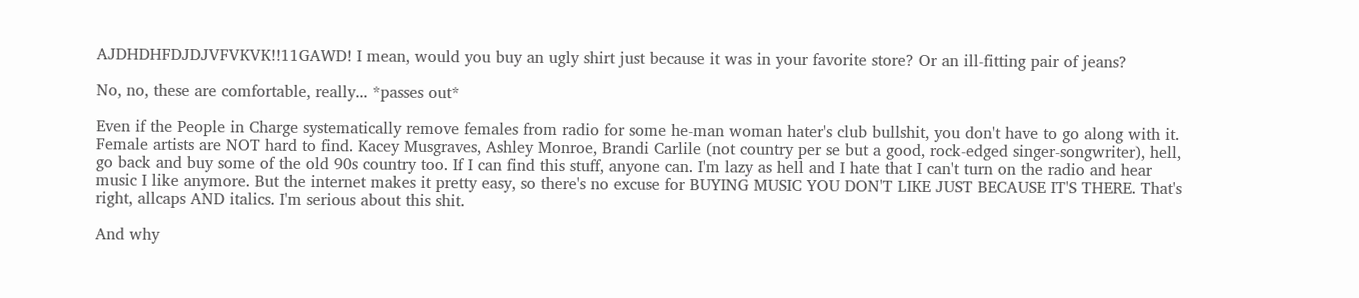AJDHDHFDJDJVFVKVK!!11GAWD! I mean, would you buy an ugly shirt just because it was in your favorite store? Or an ill-fitting pair of jeans?

No, no, these are comfortable, really... *passes out*

Even if the People in Charge systematically remove females from radio for some he-man woman hater's club bullshit, you don't have to go along with it. Female artists are NOT hard to find. Kacey Musgraves, Ashley Monroe, Brandi Carlile (not country per se but a good, rock-edged singer-songwriter), hell, go back and buy some of the old 90s country too. If I can find this stuff, anyone can. I'm lazy as hell and I hate that I can't turn on the radio and hear music I like anymore. But the internet makes it pretty easy, so there's no excuse for BUYING MUSIC YOU DON'T LIKE JUST BECAUSE IT'S THERE. That's right, allcaps AND italics. I'm serious about this shit.

And why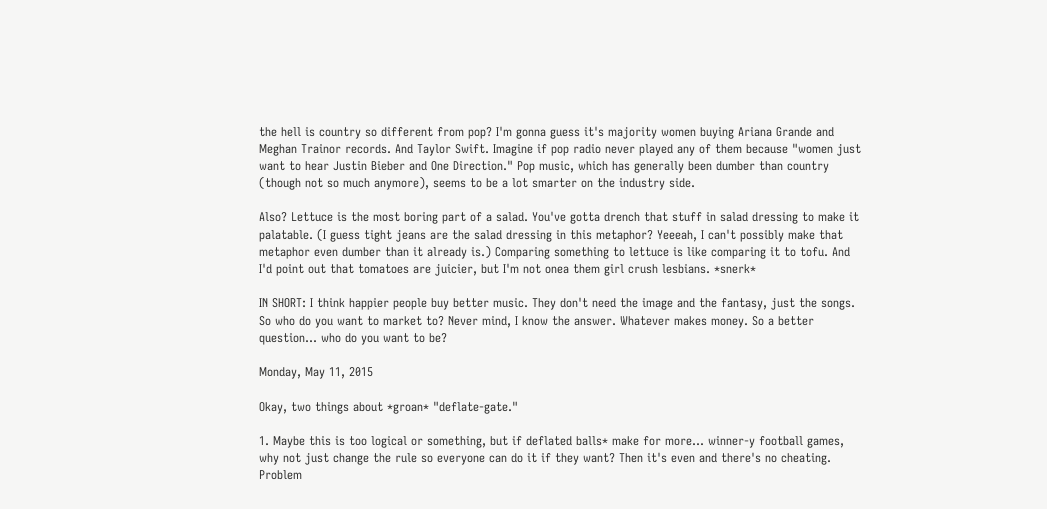the hell is country so different from pop? I'm gonna guess it's majority women buying Ariana Grande and Meghan Trainor records. And Taylor Swift. Imagine if pop radio never played any of them because "women just want to hear Justin Bieber and One Direction." Pop music, which has generally been dumber than country (though not so much anymore), seems to be a lot smarter on the industry side.

Also? Lettuce is the most boring part of a salad. You've gotta drench that stuff in salad dressing to make it palatable. (I guess tight jeans are the salad dressing in this metaphor? Yeeeah, I can't possibly make that metaphor even dumber than it already is.) Comparing something to lettuce is like comparing it to tofu. And I'd point out that tomatoes are juicier, but I'm not onea them girl crush lesbians. *snerk*

IN SHORT: I think happier people buy better music. They don't need the image and the fantasy, just the songs. So who do you want to market to? Never mind, I know the answer. Whatever makes money. So a better question... who do you want to be?

Monday, May 11, 2015

Okay, two things about *groan* "deflate-gate."

1. Maybe this is too logical or something, but if deflated balls* make for more... winner-y football games, why not just change the rule so everyone can do it if they want? Then it's even and there's no cheating. Problem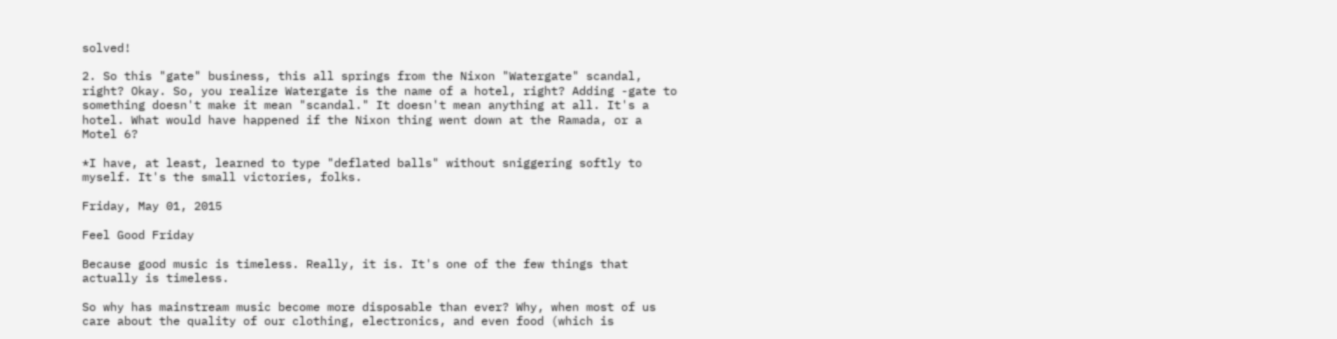solved!

2. So this "gate" business, this all springs from the Nixon "Watergate" scandal, right? Okay. So, you realize Watergate is the name of a hotel, right? Adding -gate to something doesn't make it mean "scandal." It doesn't mean anything at all. It's a hotel. What would have happened if the Nixon thing went down at the Ramada, or a Motel 6?

*I have, at least, learned to type "deflated balls" without sniggering softly to myself. It's the small victories, folks.

Friday, May 01, 2015

Feel Good Friday

Because good music is timeless. Really, it is. It's one of the few things that actually is timeless.

So why has mainstream music become more disposable than ever? Why, when most of us care about the quality of our clothing, electronics, and even food (which is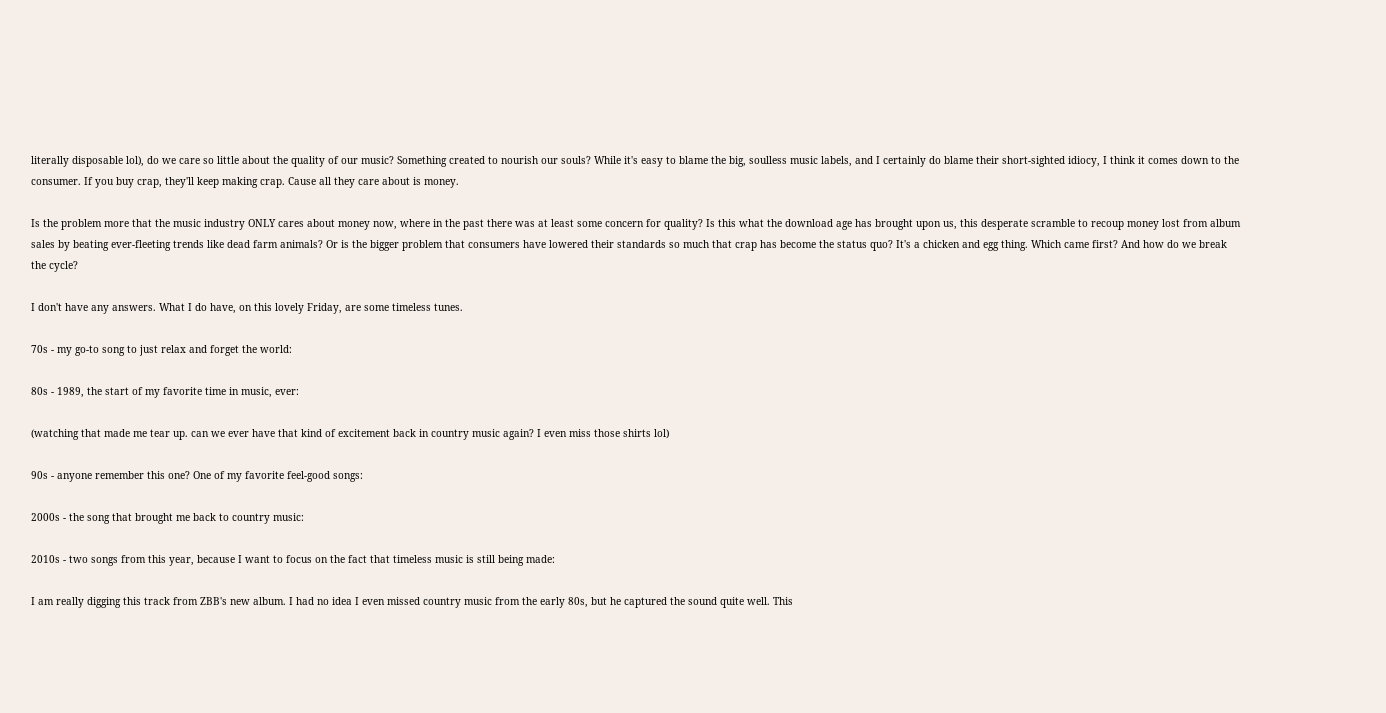literally disposable lol), do we care so little about the quality of our music? Something created to nourish our souls? While it's easy to blame the big, soulless music labels, and I certainly do blame their short-sighted idiocy, I think it comes down to the consumer. If you buy crap, they'll keep making crap. Cause all they care about is money.

Is the problem more that the music industry ONLY cares about money now, where in the past there was at least some concern for quality? Is this what the download age has brought upon us, this desperate scramble to recoup money lost from album sales by beating ever-fleeting trends like dead farm animals? Or is the bigger problem that consumers have lowered their standards so much that crap has become the status quo? It's a chicken and egg thing. Which came first? And how do we break the cycle?

I don't have any answers. What I do have, on this lovely Friday, are some timeless tunes.

70s - my go-to song to just relax and forget the world:

80s - 1989, the start of my favorite time in music, ever:

(watching that made me tear up. can we ever have that kind of excitement back in country music again? I even miss those shirts lol)

90s - anyone remember this one? One of my favorite feel-good songs:

2000s - the song that brought me back to country music:

2010s - two songs from this year, because I want to focus on the fact that timeless music is still being made:

I am really digging this track from ZBB's new album. I had no idea I even missed country music from the early 80s, but he captured the sound quite well. This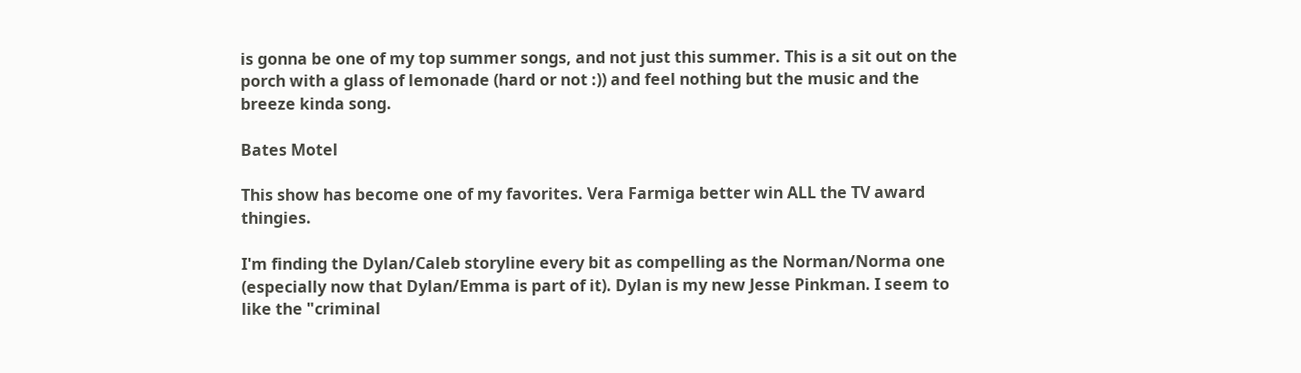is gonna be one of my top summer songs, and not just this summer. This is a sit out on the porch with a glass of lemonade (hard or not :)) and feel nothing but the music and the breeze kinda song.

Bates Motel

This show has become one of my favorites. Vera Farmiga better win ALL the TV award thingies.

I'm finding the Dylan/Caleb storyline every bit as compelling as the Norman/Norma one (especially now that Dylan/Emma is part of it). Dylan is my new Jesse Pinkman. I seem to like the "criminal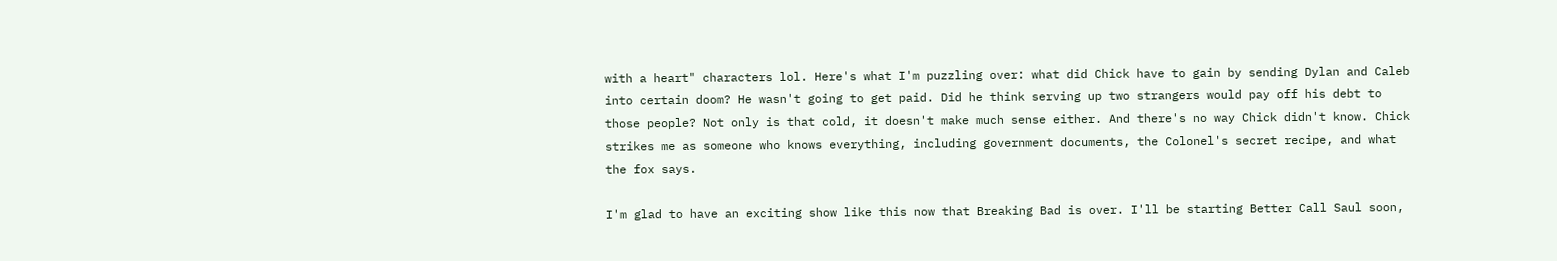with a heart" characters lol. Here's what I'm puzzling over: what did Chick have to gain by sending Dylan and Caleb into certain doom? He wasn't going to get paid. Did he think serving up two strangers would pay off his debt to those people? Not only is that cold, it doesn't make much sense either. And there's no way Chick didn't know. Chick strikes me as someone who knows everything, including government documents, the Colonel's secret recipe, and what the fox says.

I'm glad to have an exciting show like this now that Breaking Bad is over. I'll be starting Better Call Saul soon,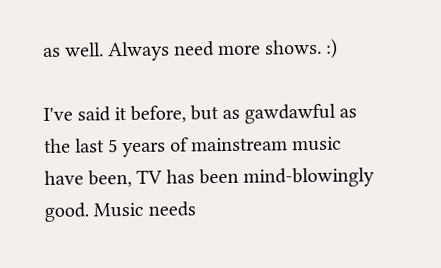as well. Always need more shows. :)

I've said it before, but as gawdawful as the last 5 years of mainstream music have been, TV has been mind-blowingly good. Music needs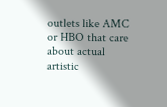outlets like AMC or HBO that care about actual artistic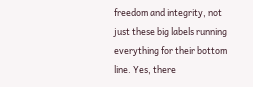freedom and integrity, not just these big labels running everything for their bottom line. Yes, there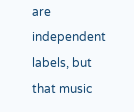are independent labels, but that music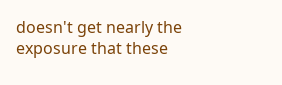doesn't get nearly the exposure that these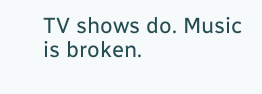TV shows do. Music is broken.